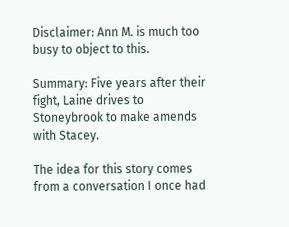Disclaimer: Ann M. is much too busy to object to this.

Summary: Five years after their fight, Laine drives to Stoneybrook to make amends with Stacey.

The idea for this story comes from a conversation I once had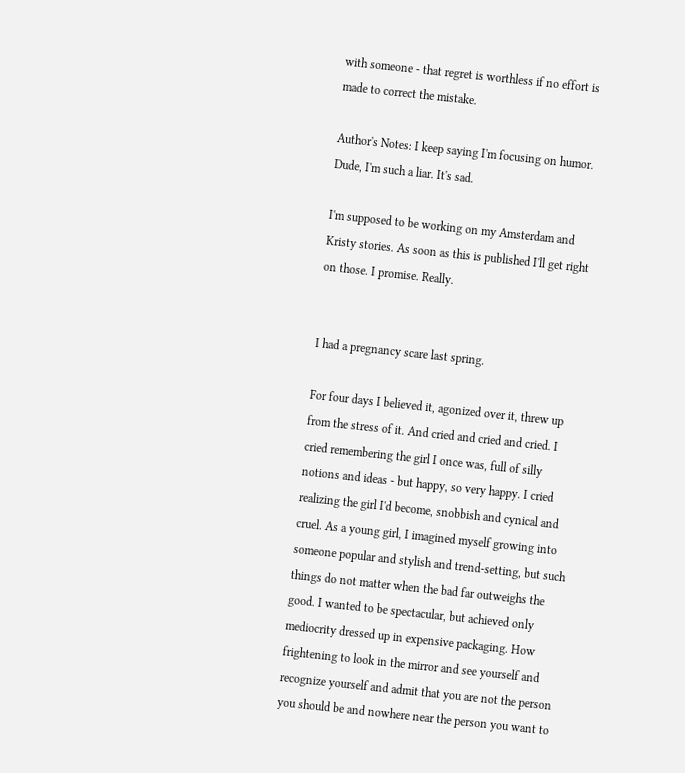with someone - that regret is worthless if no effort is made to correct the mistake.

Author's Notes: I keep saying I'm focusing on humor. Dude, I'm such a liar. It's sad.

I'm supposed to be working on my Amsterdam and Kristy stories. As soon as this is published I'll get right on those. I promise. Really.


I had a pregnancy scare last spring.

For four days I believed it, agonized over it, threw up from the stress of it. And cried and cried and cried. I cried remembering the girl I once was, full of silly notions and ideas - but happy, so very happy. I cried realizing the girl I'd become, snobbish and cynical and cruel. As a young girl, I imagined myself growing into someone popular and stylish and trend-setting, but such things do not matter when the bad far outweighs the good. I wanted to be spectacular, but achieved only mediocrity dressed up in expensive packaging. How frightening to look in the mirror and see yourself and recognize yourself and admit that you are not the person you should be and nowhere near the person you want to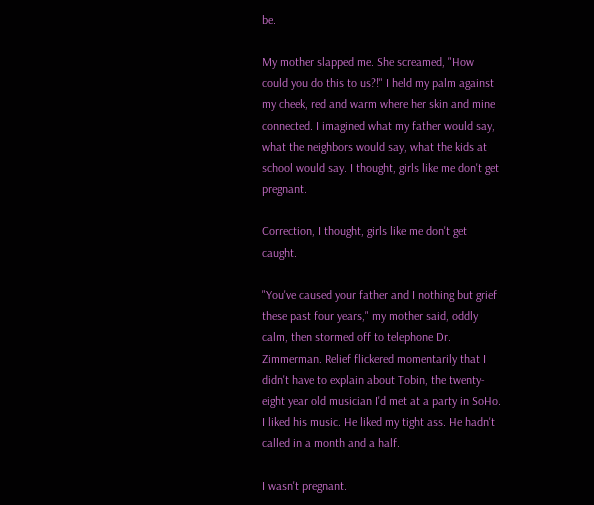be.

My mother slapped me. She screamed, "How could you do this to us?!" I held my palm against my cheek, red and warm where her skin and mine connected. I imagined what my father would say, what the neighbors would say, what the kids at school would say. I thought, girls like me don't get pregnant.

Correction, I thought, girls like me don't get caught.

"You've caused your father and I nothing but grief these past four years," my mother said, oddly calm, then stormed off to telephone Dr. Zimmerman. Relief flickered momentarily that I didn't have to explain about Tobin, the twenty-eight year old musician I'd met at a party in SoHo. I liked his music. He liked my tight ass. He hadn't called in a month and a half.

I wasn't pregnant.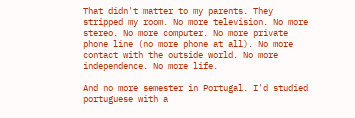That didn't matter to my parents. They stripped my room. No more television. No more stereo. No more computer. No more private phone line (no more phone at all). No more contact with the outside world. No more independence. No more life.

And no more semester in Portugal. I'd studied portuguese with a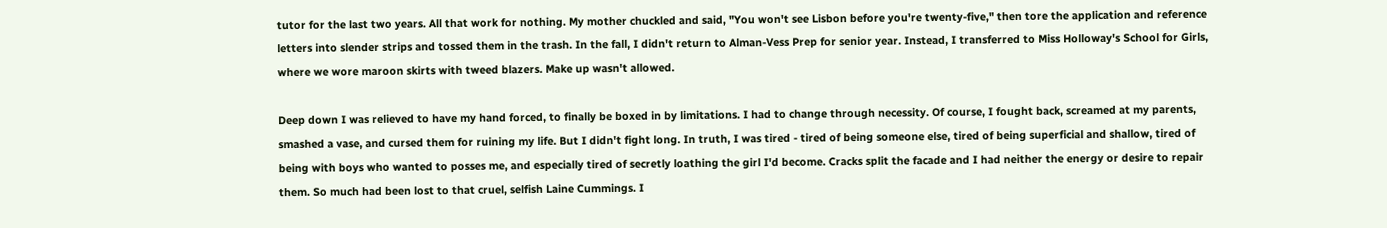tutor for the last two years. All that work for nothing. My mother chuckled and said, "You won't see Lisbon before you're twenty-five," then tore the application and reference letters into slender strips and tossed them in the trash. In the fall, I didn't return to Alman-Vess Prep for senior year. Instead, I transferred to Miss Holloway's School for Girls, where we wore maroon skirts with tweed blazers. Make up wasn't allowed.

Deep down I was relieved to have my hand forced, to finally be boxed in by limitations. I had to change through necessity. Of course, I fought back, screamed at my parents, smashed a vase, and cursed them for ruining my life. But I didn't fight long. In truth, I was tired - tired of being someone else, tired of being superficial and shallow, tired of being with boys who wanted to posses me, and especially tired of secretly loathing the girl I'd become. Cracks split the facade and I had neither the energy or desire to repair them. So much had been lost to that cruel, selfish Laine Cummings. I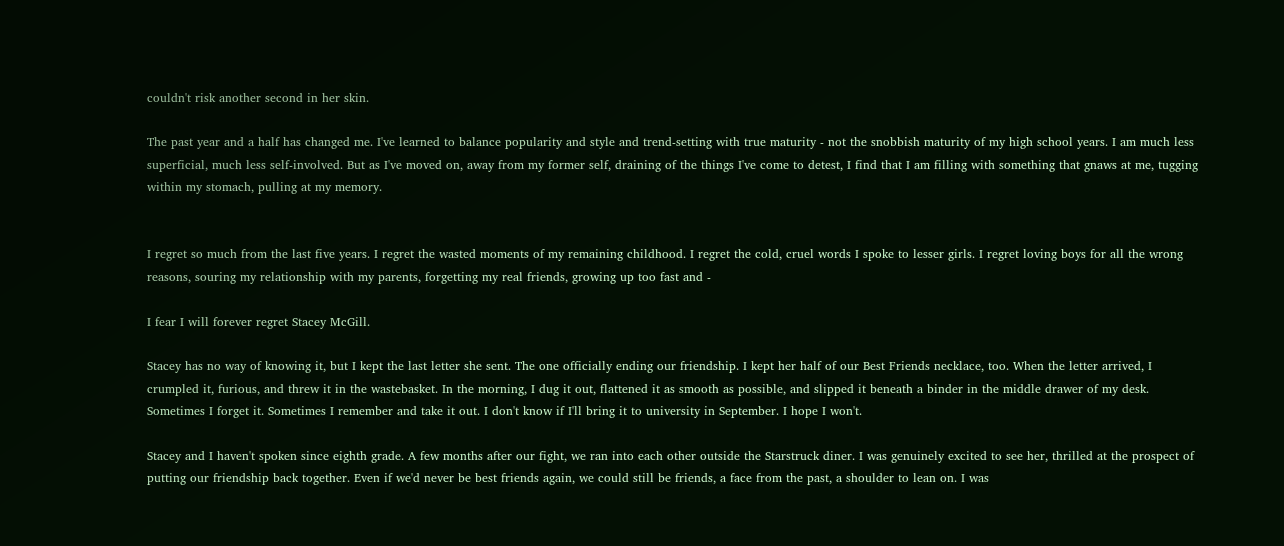couldn't risk another second in her skin.

The past year and a half has changed me. I've learned to balance popularity and style and trend-setting with true maturity - not the snobbish maturity of my high school years. I am much less superficial, much less self-involved. But as I've moved on, away from my former self, draining of the things I've come to detest, I find that I am filling with something that gnaws at me, tugging within my stomach, pulling at my memory.


I regret so much from the last five years. I regret the wasted moments of my remaining childhood. I regret the cold, cruel words I spoke to lesser girls. I regret loving boys for all the wrong reasons, souring my relationship with my parents, forgetting my real friends, growing up too fast and -

I fear I will forever regret Stacey McGill.

Stacey has no way of knowing it, but I kept the last letter she sent. The one officially ending our friendship. I kept her half of our Best Friends necklace, too. When the letter arrived, I crumpled it, furious, and threw it in the wastebasket. In the morning, I dug it out, flattened it as smooth as possible, and slipped it beneath a binder in the middle drawer of my desk. Sometimes I forget it. Sometimes I remember and take it out. I don't know if I'll bring it to university in September. I hope I won't.

Stacey and I haven't spoken since eighth grade. A few months after our fight, we ran into each other outside the Starstruck diner. I was genuinely excited to see her, thrilled at the prospect of putting our friendship back together. Even if we'd never be best friends again, we could still be friends, a face from the past, a shoulder to lean on. I was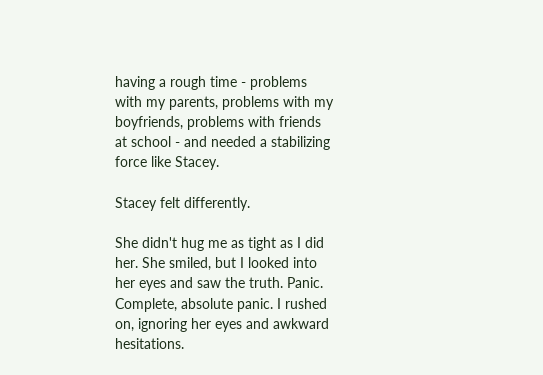having a rough time - problems with my parents, problems with my boyfriends, problems with friends at school - and needed a stabilizing force like Stacey.

Stacey felt differently.

She didn't hug me as tight as I did her. She smiled, but I looked into her eyes and saw the truth. Panic. Complete, absolute panic. I rushed on, ignoring her eyes and awkward hesitations.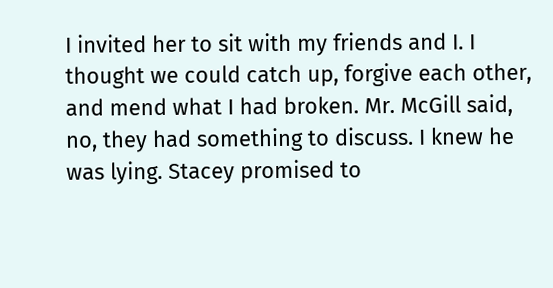I invited her to sit with my friends and I. I thought we could catch up, forgive each other, and mend what I had broken. Mr. McGill said, no, they had something to discuss. I knew he was lying. Stacey promised to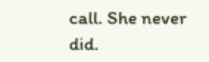call. She never did.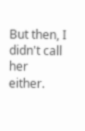But then, I didn't call her either.